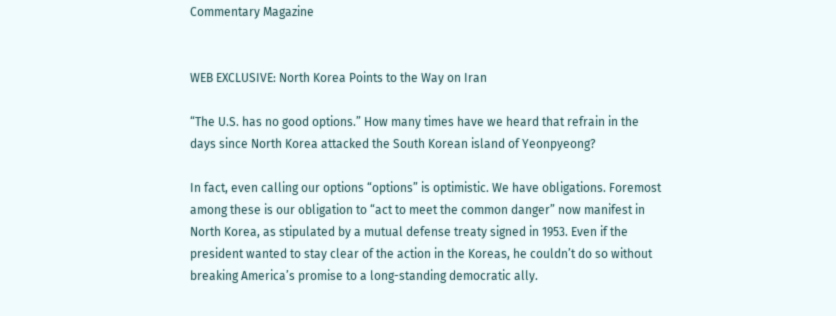Commentary Magazine


WEB EXCLUSIVE: North Korea Points to the Way on Iran

“The U.S. has no good options.” How many times have we heard that refrain in the days since North Korea attacked the South Korean island of Yeonpyeong?

In fact, even calling our options “options” is optimistic. We have obligations. Foremost among these is our obligation to “act to meet the common danger” now manifest in North Korea, as stipulated by a mutual defense treaty signed in 1953. Even if the president wanted to stay clear of the action in the Koreas, he couldn’t do so without breaking America’s promise to a long-standing democratic ally.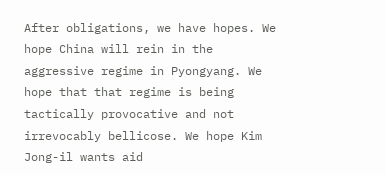After obligations, we have hopes. We hope China will rein in the aggressive regime in Pyongyang. We hope that that regime is being tactically provocative and not irrevocably bellicose. We hope Kim Jong-il wants aid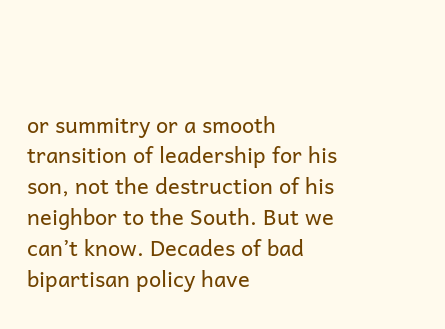or summitry or a smooth transition of leadership for his son, not the destruction of his neighbor to the South. But we can’t know. Decades of bad bipartisan policy have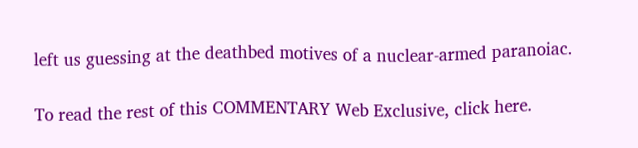left us guessing at the deathbed motives of a nuclear-armed paranoiac.

To read the rest of this COMMENTARY Web Exclusive, click here.